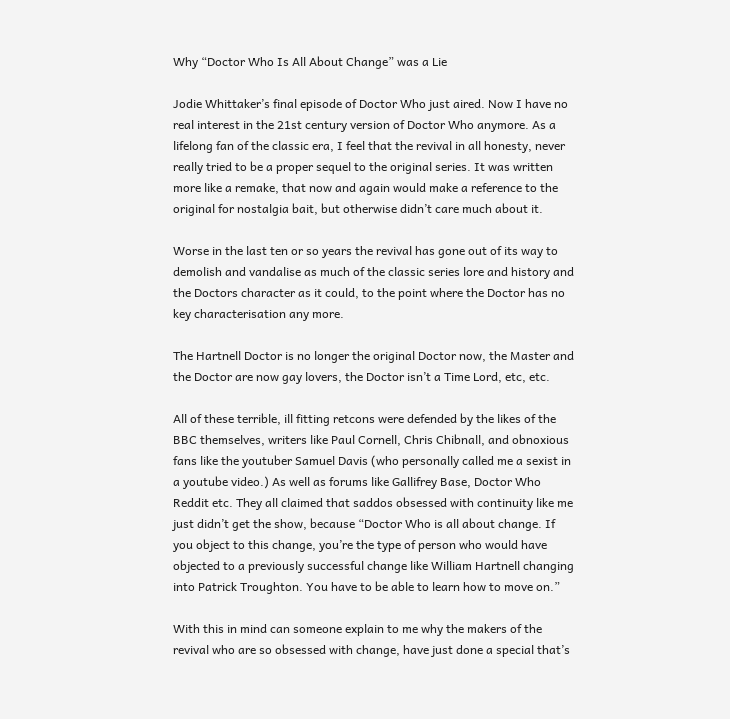Why “Doctor Who Is All About Change” was a Lie

Jodie Whittaker’s final episode of Doctor Who just aired. Now I have no real interest in the 21st century version of Doctor Who anymore. As a lifelong fan of the classic era, I feel that the revival in all honesty, never really tried to be a proper sequel to the original series. It was written more like a remake, that now and again would make a reference to the original for nostalgia bait, but otherwise didn’t care much about it.

Worse in the last ten or so years the revival has gone out of its way to demolish and vandalise as much of the classic series lore and history and the Doctors character as it could, to the point where the Doctor has no key characterisation any more.

The Hartnell Doctor is no longer the original Doctor now, the Master and the Doctor are now gay lovers, the Doctor isn’t a Time Lord, etc, etc.

All of these terrible, ill fitting retcons were defended by the likes of the BBC themselves, writers like Paul Cornell, Chris Chibnall, and obnoxious fans like the youtuber Samuel Davis (who personally called me a sexist in a youtube video.) As well as forums like Gallifrey Base, Doctor Who Reddit etc. They all claimed that saddos obsessed with continuity like me just didn’t get the show, because “Doctor Who is all about change. If you object to this change, you’re the type of person who would have objected to a previously successful change like William Hartnell changing into Patrick Troughton. You have to be able to learn how to move on.”

With this in mind can someone explain to me why the makers of the revival who are so obsessed with change, have just done a special that’s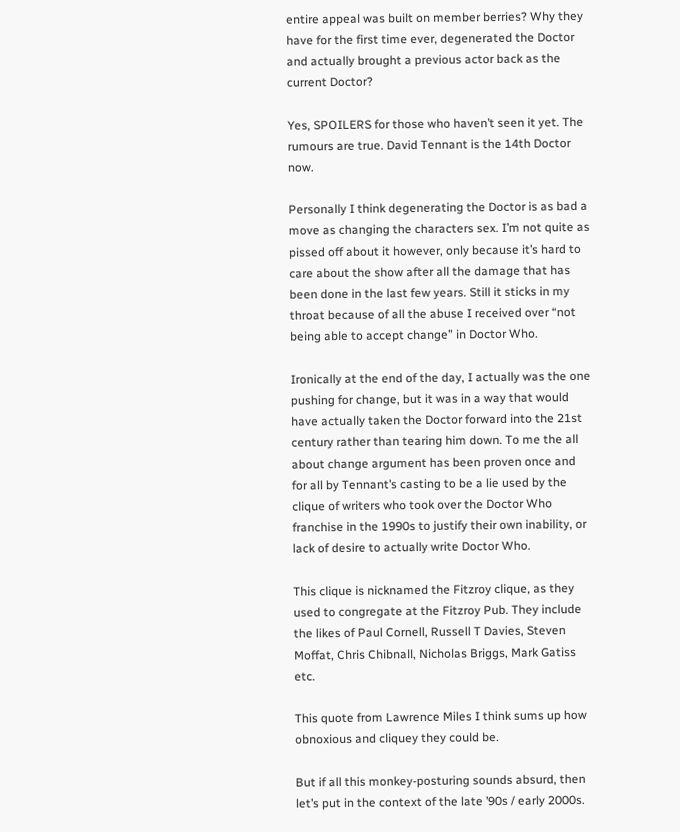entire appeal was built on member berries? Why they have for the first time ever, degenerated the Doctor and actually brought a previous actor back as the current Doctor?

Yes, SPOILERS for those who haven’t seen it yet. The rumours are true. David Tennant is the 14th Doctor now.

Personally I think degenerating the Doctor is as bad a move as changing the characters sex. I’m not quite as pissed off about it however, only because it’s hard to care about the show after all the damage that has been done in the last few years. Still it sticks in my throat because of all the abuse I received over “not being able to accept change” in Doctor Who.

Ironically at the end of the day, I actually was the one pushing for change, but it was in a way that would have actually taken the Doctor forward into the 21st century rather than tearing him down. To me the all about change argument has been proven once and for all by Tennant’s casting to be a lie used by the clique of writers who took over the Doctor Who franchise in the 1990s to justify their own inability, or lack of desire to actually write Doctor Who.

This clique is nicknamed the Fitzroy clique, as they used to congregate at the Fitzroy Pub. They include the likes of Paul Cornell, Russell T Davies, Steven Moffat, Chris Chibnall, Nicholas Briggs, Mark Gatiss etc.

This quote from Lawrence Miles I think sums up how obnoxious and cliquey they could be.

But if all this monkey-posturing sounds absurd, then let’s put in the context of the late ’90s / early 2000s.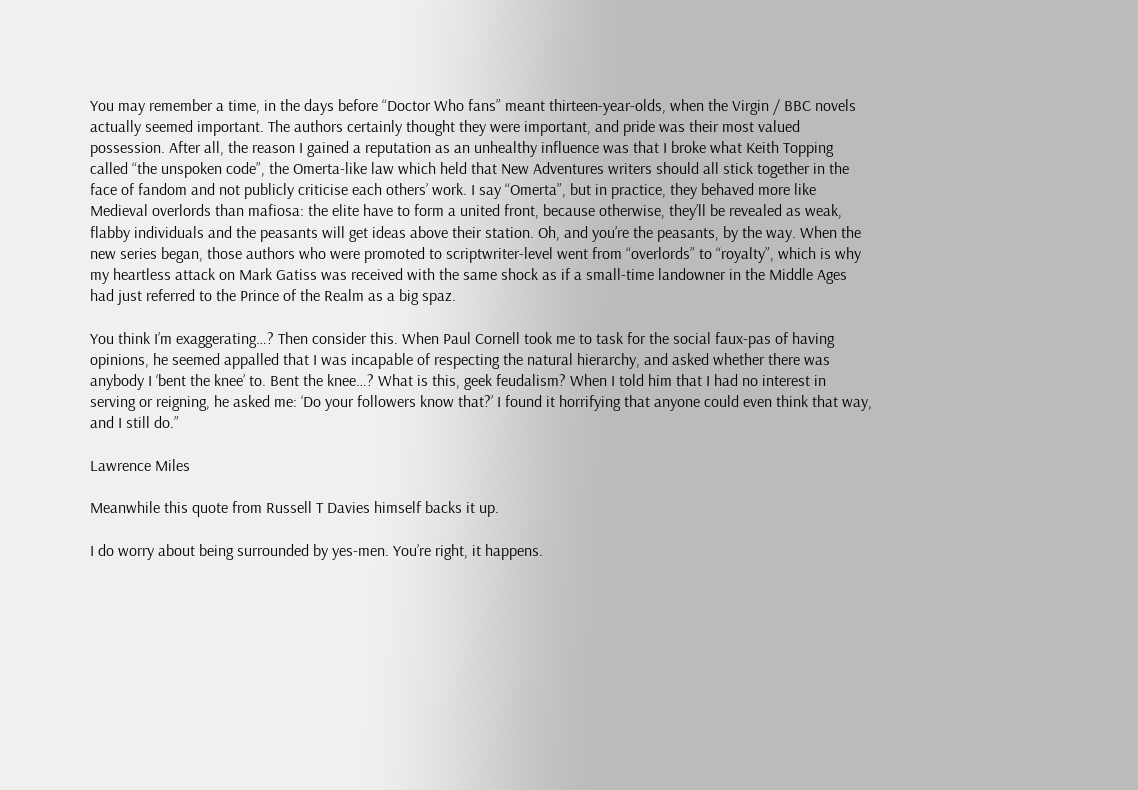You may remember a time, in the days before “Doctor Who fans” meant thirteen-year-olds, when the Virgin / BBC novels actually seemed important. The authors certainly thought they were important, and pride was their most valued possession. After all, the reason I gained a reputation as an unhealthy influence was that I broke what Keith Topping called “the unspoken code”, the Omerta-like law which held that New Adventures writers should all stick together in the face of fandom and not publicly criticise each others’ work. I say “Omerta”, but in practice, they behaved more like Medieval overlords than mafiosa: the elite have to form a united front, because otherwise, they’ll be revealed as weak, flabby individuals and the peasants will get ideas above their station. Oh, and you’re the peasants, by the way. When the new series began, those authors who were promoted to scriptwriter-level went from “overlords” to “royalty”, which is why my heartless attack on Mark Gatiss was received with the same shock as if a small-time landowner in the Middle Ages had just referred to the Prince of the Realm as a big spaz.

You think I’m exaggerating…? Then consider this. When Paul Cornell took me to task for the social faux-pas of having opinions, he seemed appalled that I was incapable of respecting the natural hierarchy, and asked whether there was anybody I ‘bent the knee’ to. Bent the knee…? What is this, geek feudalism? When I told him that I had no interest in serving or reigning, he asked me: ‘Do your followers know that?’ I found it horrifying that anyone could even think that way, and I still do.”

Lawrence Miles

Meanwhile this quote from Russell T Davies himself backs it up.

I do worry about being surrounded by yes-men. You’re right, it happens.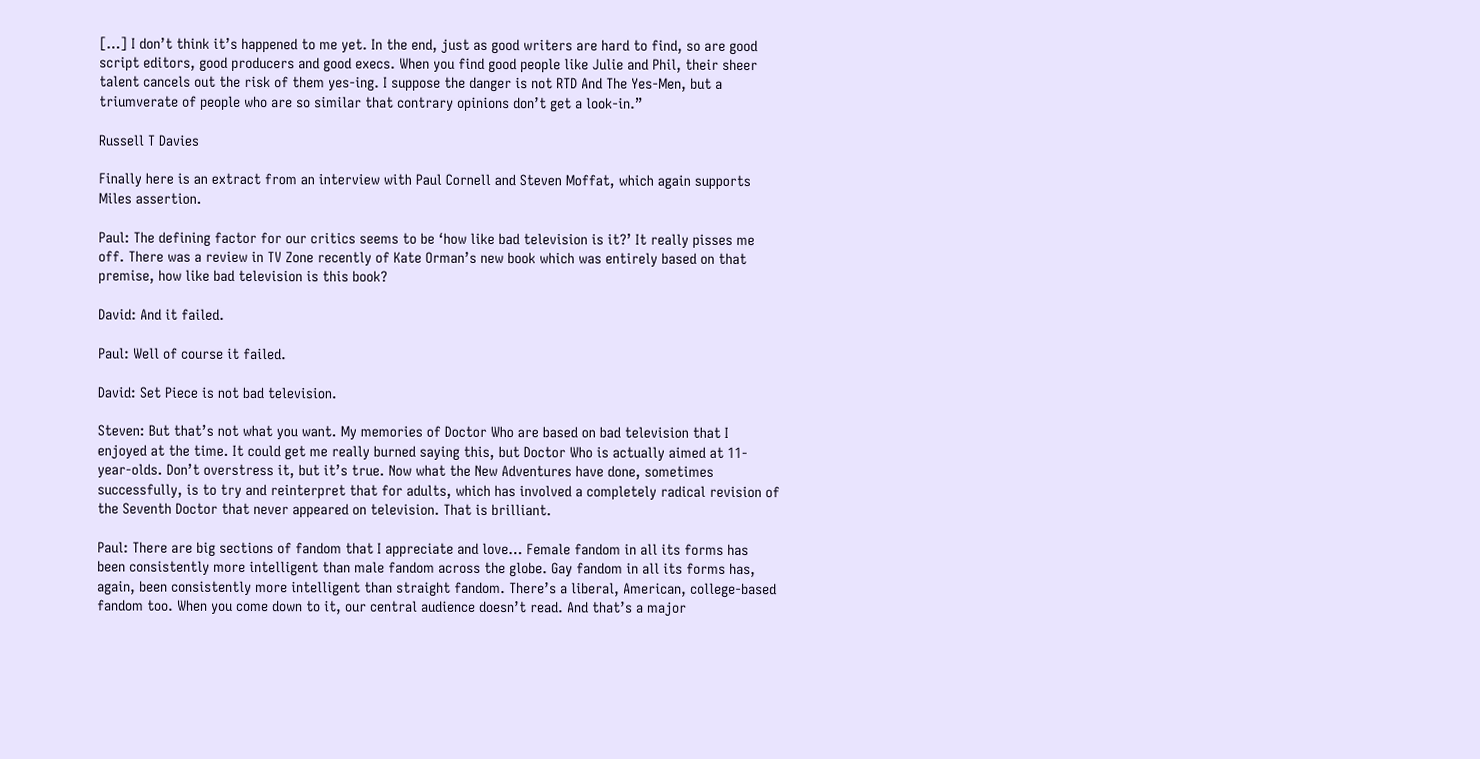[…] I don’t think it’s happened to me yet. In the end, just as good writers are hard to find, so are good script editors, good producers and good execs. When you find good people like Julie and Phil, their sheer talent cancels out the risk of them yes-ing. I suppose the danger is not RTD And The Yes-Men, but a triumverate of people who are so similar that contrary opinions don’t get a look-in.”

Russell T Davies

Finally here is an extract from an interview with Paul Cornell and Steven Moffat, which again supports Miles assertion.

Paul: The defining factor for our critics seems to be ‘how like bad television is it?’ It really pisses me off. There was a review in TV Zone recently of Kate Orman’s new book which was entirely based on that premise, how like bad television is this book?

David: And it failed.

Paul: Well of course it failed.

David: Set Piece is not bad television.

Steven: But that’s not what you want. My memories of Doctor Who are based on bad television that I enjoyed at the time. It could get me really burned saying this, but Doctor Who is actually aimed at 11-year-olds. Don’t overstress it, but it’s true. Now what the New Adventures have done, sometimes successfully, is to try and reinterpret that for adults, which has involved a completely radical revision of the Seventh Doctor that never appeared on television. That is brilliant.

Paul: There are big sections of fandom that I appreciate and love… Female fandom in all its forms has been consistently more intelligent than male fandom across the globe. Gay fandom in all its forms has, again, been consistently more intelligent than straight fandom. There’s a liberal, American, college-based fandom too. When you come down to it, our central audience doesn’t read. And that’s a major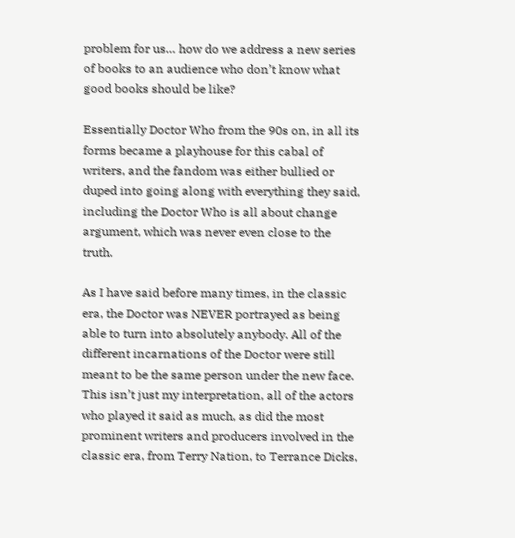problem for us… how do we address a new series of books to an audience who don’t know what good books should be like?

Essentially Doctor Who from the 90s on, in all its forms became a playhouse for this cabal of writers, and the fandom was either bullied or duped into going along with everything they said, including the Doctor Who is all about change argument, which was never even close to the truth.

As I have said before many times, in the classic era, the Doctor was NEVER portrayed as being able to turn into absolutely anybody. All of the different incarnations of the Doctor were still meant to be the same person under the new face. This isn’t just my interpretation, all of the actors who played it said as much, as did the most prominent writers and producers involved in the classic era, from Terry Nation, to Terrance Dicks,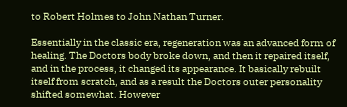to Robert Holmes to John Nathan Turner.

Essentially in the classic era, regeneration was an advanced form of healing. The Doctors body broke down, and then it repaired itself, and in the process, it changed its appearance. It basically rebuilt itself from scratch, and as a result the Doctors outer personality shifted somewhat. However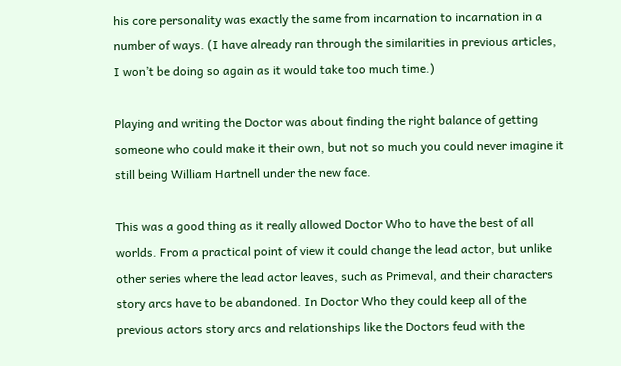his core personality was exactly the same from incarnation to incarnation in a number of ways. (I have already ran through the similarities in previous articles, I won’t be doing so again as it would take too much time.)

Playing and writing the Doctor was about finding the right balance of getting someone who could make it their own, but not so much you could never imagine it still being William Hartnell under the new face.

This was a good thing as it really allowed Doctor Who to have the best of all worlds. From a practical point of view it could change the lead actor, but unlike other series where the lead actor leaves, such as Primeval, and their characters story arcs have to be abandoned. In Doctor Who they could keep all of the previous actors story arcs and relationships like the Doctors feud with the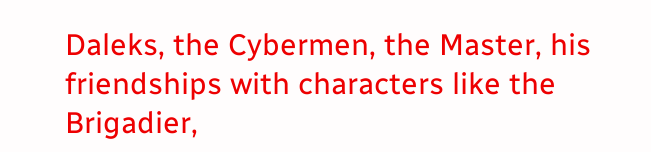Daleks, the Cybermen, the Master, his friendships with characters like the Brigadier,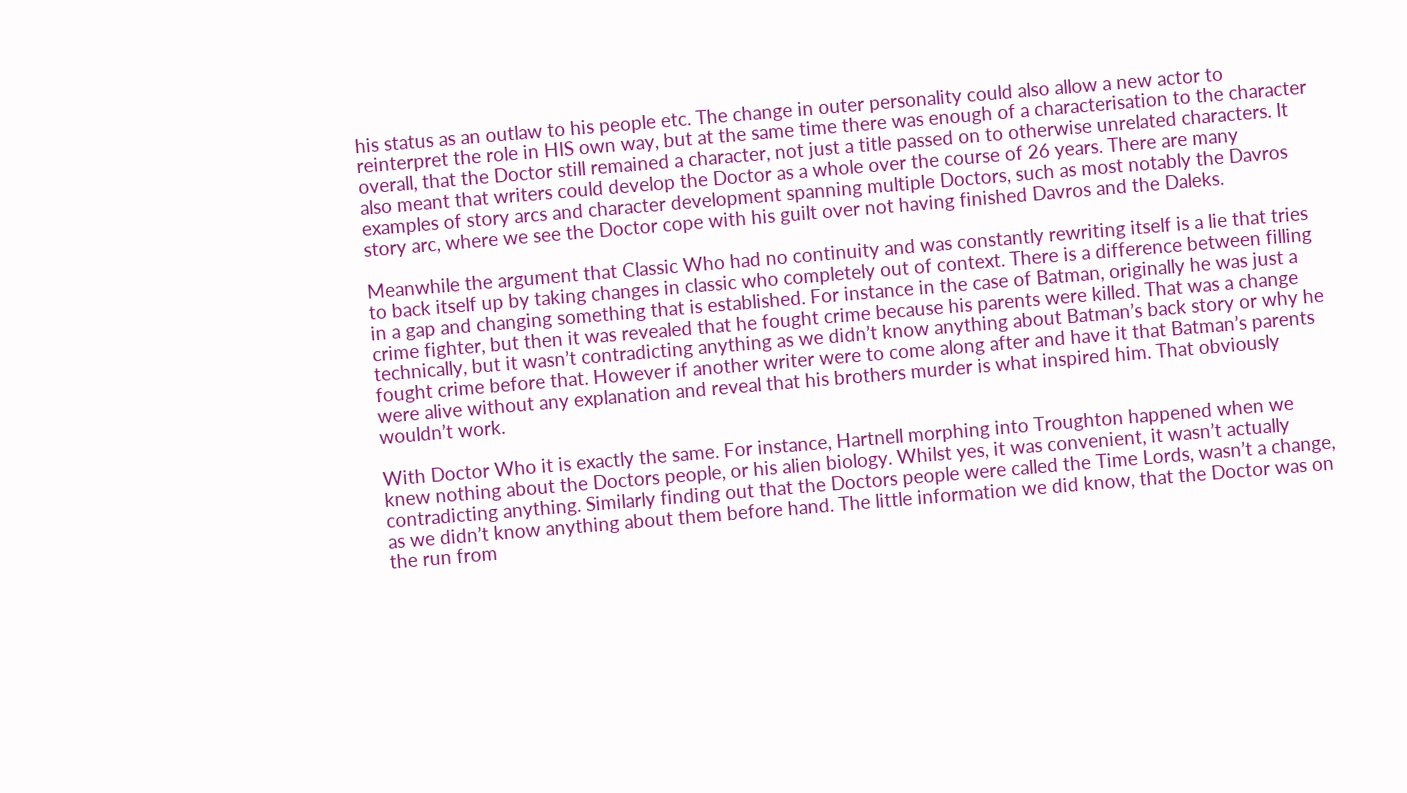his status as an outlaw to his people etc. The change in outer personality could also allow a new actor to reinterpret the role in HIS own way, but at the same time there was enough of a characterisation to the character overall, that the Doctor still remained a character, not just a title passed on to otherwise unrelated characters. It also meant that writers could develop the Doctor as a whole over the course of 26 years. There are many examples of story arcs and character development spanning multiple Doctors, such as most notably the Davros story arc, where we see the Doctor cope with his guilt over not having finished Davros and the Daleks.

Meanwhile the argument that Classic Who had no continuity and was constantly rewriting itself is a lie that tries to back itself up by taking changes in classic who completely out of context. There is a difference between filling in a gap and changing something that is established. For instance in the case of Batman, originally he was just a crime fighter, but then it was revealed that he fought crime because his parents were killed. That was a change technically, but it wasn’t contradicting anything as we didn’t know anything about Batman’s back story or why he fought crime before that. However if another writer were to come along after and have it that Batman’s parents were alive without any explanation and reveal that his brothers murder is what inspired him. That obviously wouldn’t work.

With Doctor Who it is exactly the same. For instance, Hartnell morphing into Troughton happened when we knew nothing about the Doctors people, or his alien biology. Whilst yes, it was convenient, it wasn’t actually contradicting anything. Similarly finding out that the Doctors people were called the Time Lords, wasn’t a change, as we didn’t know anything about them before hand. The little information we did know, that the Doctor was on the run from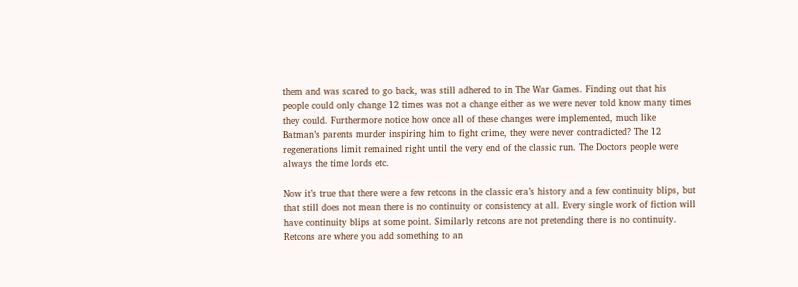them and was scared to go back, was still adhered to in The War Games. Finding out that his people could only change 12 times was not a change either as we were never told know many times they could. Furthermore notice how once all of these changes were implemented, much like Batman’s parents murder inspiring him to fight crime, they were never contradicted? The 12 regenerations limit remained right until the very end of the classic run. The Doctors people were always the time lords etc.

Now it’s true that there were a few retcons in the classic era’s history and a few continuity blips, but that still does not mean there is no continuity or consistency at all. Every single work of fiction will have continuity blips at some point. Similarly retcons are not pretending there is no continuity. Retcons are where you add something to an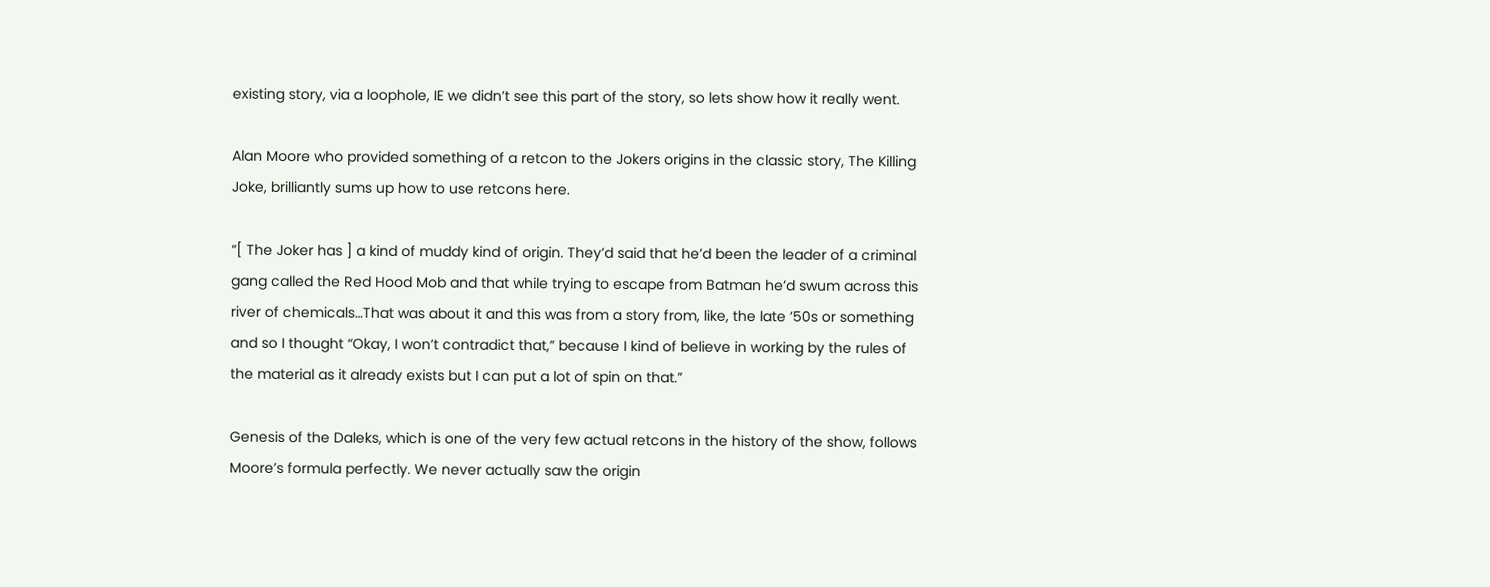existing story, via a loophole, IE we didn’t see this part of the story, so lets show how it really went.

Alan Moore who provided something of a retcon to the Jokers origins in the classic story, The Killing Joke, brilliantly sums up how to use retcons here.

“[ The Joker has ] a kind of muddy kind of origin. They’d said that he’d been the leader of a criminal gang called the Red Hood Mob and that while trying to escape from Batman he’d swum across this river of chemicals…That was about it and this was from a story from, like, the late ’50s or something and so I thought “Okay, I won’t contradict that,” because I kind of believe in working by the rules of the material as it already exists but I can put a lot of spin on that.”

Genesis of the Daleks, which is one of the very few actual retcons in the history of the show, follows Moore’s formula perfectly. We never actually saw the origin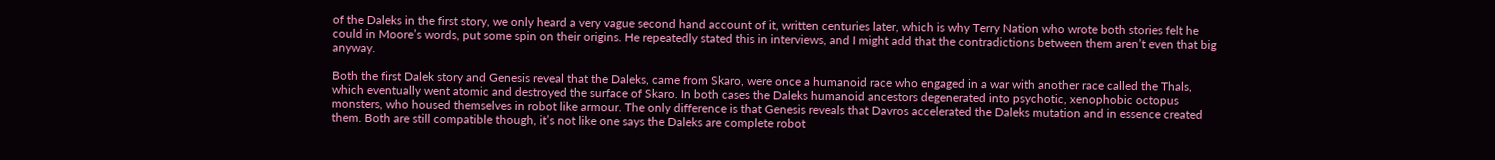of the Daleks in the first story, we only heard a very vague second hand account of it, written centuries later, which is why Terry Nation who wrote both stories felt he could in Moore’s words, put some spin on their origins. He repeatedly stated this in interviews, and I might add that the contradictions between them aren’t even that big anyway.

Both the first Dalek story and Genesis reveal that the Daleks, came from Skaro, were once a humanoid race who engaged in a war with another race called the Thals, which eventually went atomic and destroyed the surface of Skaro. In both cases the Daleks humanoid ancestors degenerated into psychotic, xenophobic octopus monsters, who housed themselves in robot like armour. The only difference is that Genesis reveals that Davros accelerated the Daleks mutation and in essence created them. Both are still compatible though, it’s not like one says the Daleks are complete robot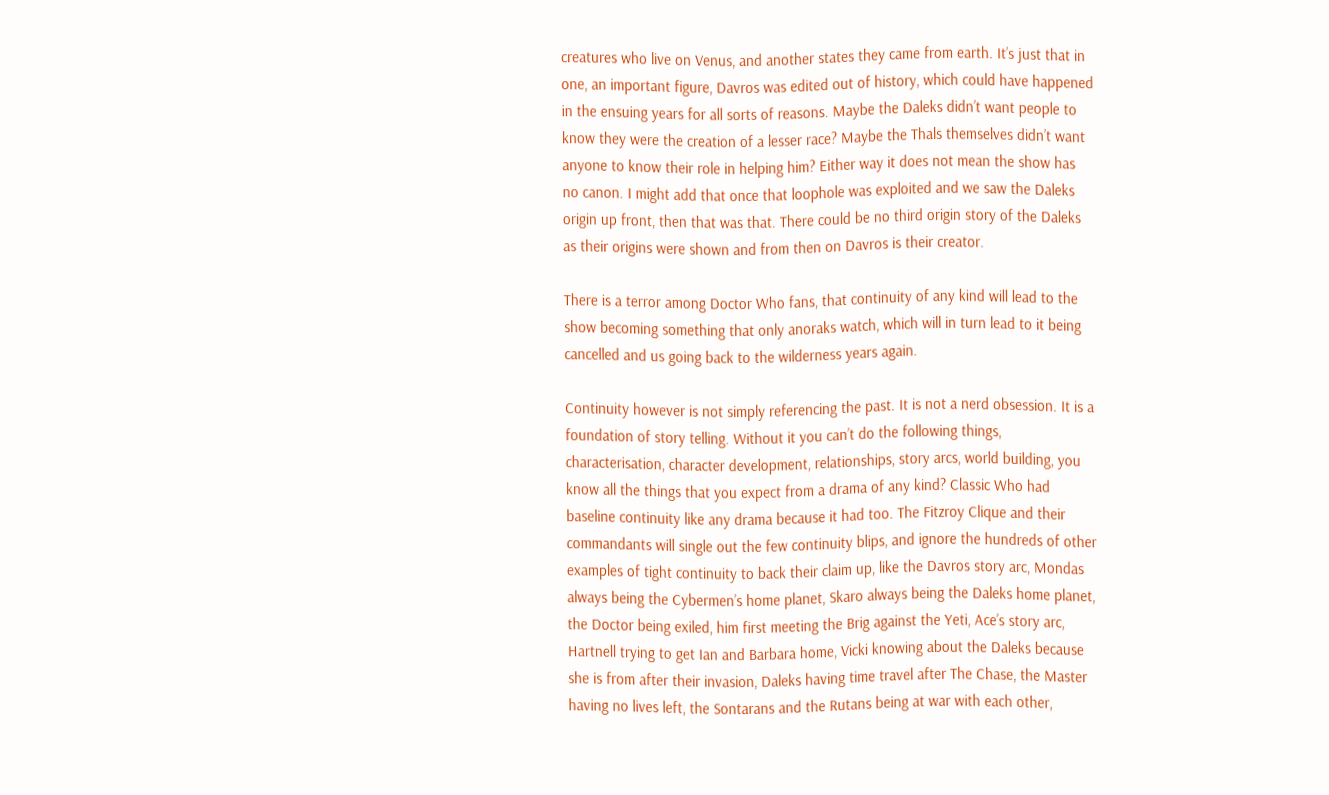creatures who live on Venus, and another states they came from earth. It’s just that in one, an important figure, Davros was edited out of history, which could have happened in the ensuing years for all sorts of reasons. Maybe the Daleks didn’t want people to know they were the creation of a lesser race? Maybe the Thals themselves didn’t want anyone to know their role in helping him? Either way it does not mean the show has no canon. I might add that once that loophole was exploited and we saw the Daleks origin up front, then that was that. There could be no third origin story of the Daleks as their origins were shown and from then on Davros is their creator.

There is a terror among Doctor Who fans, that continuity of any kind will lead to the show becoming something that only anoraks watch, which will in turn lead to it being cancelled and us going back to the wilderness years again.

Continuity however is not simply referencing the past. It is not a nerd obsession. It is a foundation of story telling. Without it you can’t do the following things, characterisation, character development, relationships, story arcs, world building, you know all the things that you expect from a drama of any kind? Classic Who had baseline continuity like any drama because it had too. The Fitzroy Clique and their commandants will single out the few continuity blips, and ignore the hundreds of other examples of tight continuity to back their claim up, like the Davros story arc, Mondas always being the Cybermen’s home planet, Skaro always being the Daleks home planet, the Doctor being exiled, him first meeting the Brig against the Yeti, Ace’s story arc, Hartnell trying to get Ian and Barbara home, Vicki knowing about the Daleks because she is from after their invasion, Daleks having time travel after The Chase, the Master having no lives left, the Sontarans and the Rutans being at war with each other,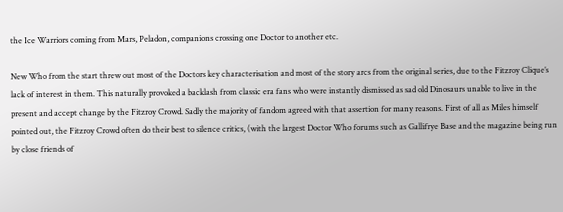the Ice Warriors coming from Mars, Peladon, companions crossing one Doctor to another etc.

New Who from the start threw out most of the Doctors key characterisation and most of the story arcs from the original series, due to the Fitzroy Clique’s lack of interest in them. This naturally provoked a backlash from classic era fans who were instantly dismissed as sad old Dinosaurs unable to live in the present and accept change by the Fitzroy Crowd. Sadly the majority of fandom agreed with that assertion for many reasons. First of all as Miles himself pointed out, the Fitzroy Crowd often do their best to silence critics, (with the largest Doctor Who forums such as Gallifrye Base and the magazine being run by close friends of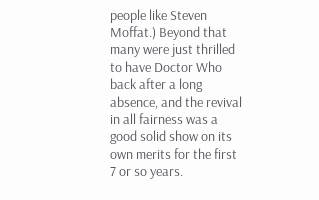people like Steven Moffat.) Beyond that many were just thrilled to have Doctor Who back after a long absence, and the revival in all fairness was a good solid show on its own merits for the first 7 or so years.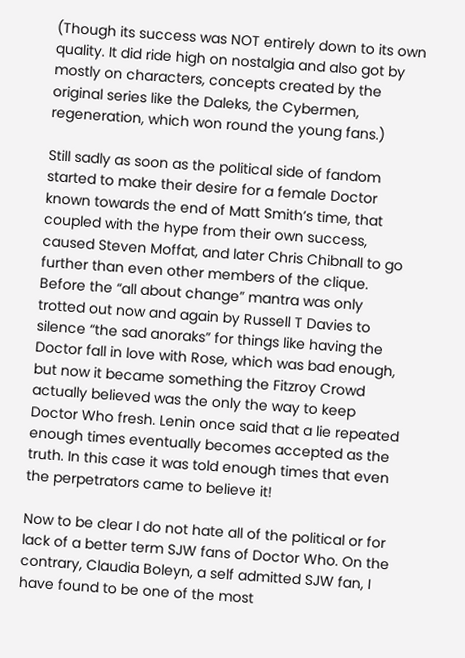(Though its success was NOT entirely down to its own quality. It did ride high on nostalgia and also got by mostly on characters, concepts created by the original series like the Daleks, the Cybermen, regeneration, which won round the young fans.)

Still sadly as soon as the political side of fandom started to make their desire for a female Doctor known towards the end of Matt Smith’s time, that coupled with the hype from their own success, caused Steven Moffat, and later Chris Chibnall to go further than even other members of the clique. Before the “all about change” mantra was only trotted out now and again by Russell T Davies to silence “the sad anoraks” for things like having the Doctor fall in love with Rose, which was bad enough, but now it became something the Fitzroy Crowd actually believed was the only the way to keep Doctor Who fresh. Lenin once said that a lie repeated enough times eventually becomes accepted as the truth. In this case it was told enough times that even the perpetrators came to believe it!

Now to be clear I do not hate all of the political or for lack of a better term SJW fans of Doctor Who. On the contrary, Claudia Boleyn, a self admitted SJW fan, I have found to be one of the most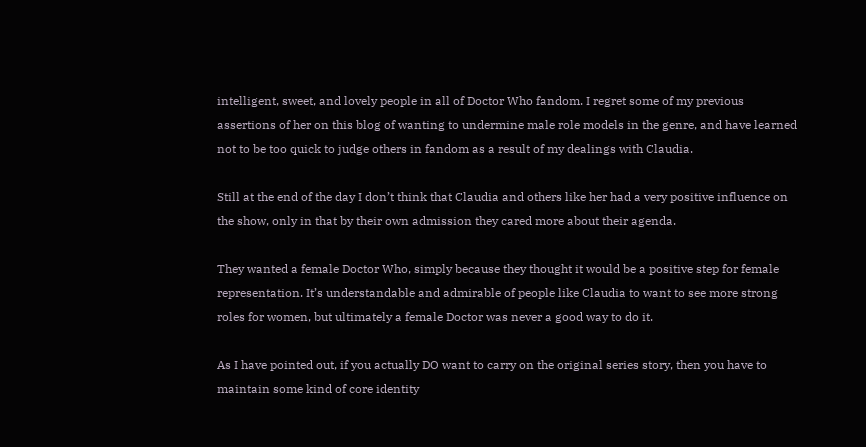intelligent, sweet, and lovely people in all of Doctor Who fandom. I regret some of my previous assertions of her on this blog of wanting to undermine male role models in the genre, and have learned not to be too quick to judge others in fandom as a result of my dealings with Claudia.

Still at the end of the day I don’t think that Claudia and others like her had a very positive influence on the show, only in that by their own admission they cared more about their agenda.

They wanted a female Doctor Who, simply because they thought it would be a positive step for female representation. It’s understandable and admirable of people like Claudia to want to see more strong roles for women, but ultimately a female Doctor was never a good way to do it.

As I have pointed out, if you actually DO want to carry on the original series story, then you have to maintain some kind of core identity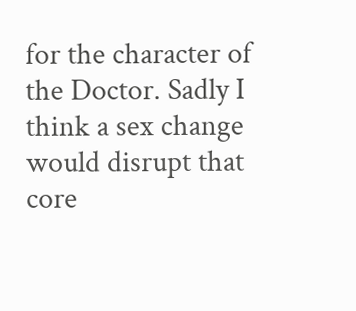for the character of the Doctor. Sadly I think a sex change would disrupt that core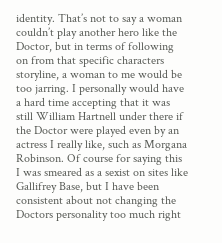identity. That’s not to say a woman couldn’t play another hero like the Doctor, but in terms of following on from that specific characters storyline, a woman to me would be too jarring. I personally would have a hard time accepting that it was still William Hartnell under there if the Doctor were played even by an actress I really like, such as Morgana Robinson. Of course for saying this I was smeared as a sexist on sites like Gallifrey Base, but I have been consistent about not changing the Doctors personality too much right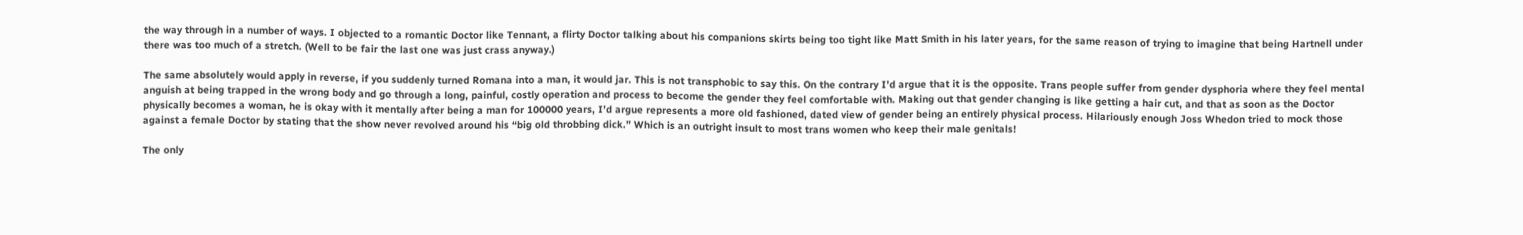the way through in a number of ways. I objected to a romantic Doctor like Tennant, a flirty Doctor talking about his companions skirts being too tight like Matt Smith in his later years, for the same reason of trying to imagine that being Hartnell under there was too much of a stretch. (Well to be fair the last one was just crass anyway.)

The same absolutely would apply in reverse, if you suddenly turned Romana into a man, it would jar. This is not transphobic to say this. On the contrary I’d argue that it is the opposite. Trans people suffer from gender dysphoria where they feel mental anguish at being trapped in the wrong body and go through a long, painful, costly operation and process to become the gender they feel comfortable with. Making out that gender changing is like getting a hair cut, and that as soon as the Doctor physically becomes a woman, he is okay with it mentally after being a man for 100000 years, I’d argue represents a more old fashioned, dated view of gender being an entirely physical process. Hilariously enough Joss Whedon tried to mock those against a female Doctor by stating that the show never revolved around his “big old throbbing dick.” Which is an outright insult to most trans women who keep their male genitals!

The only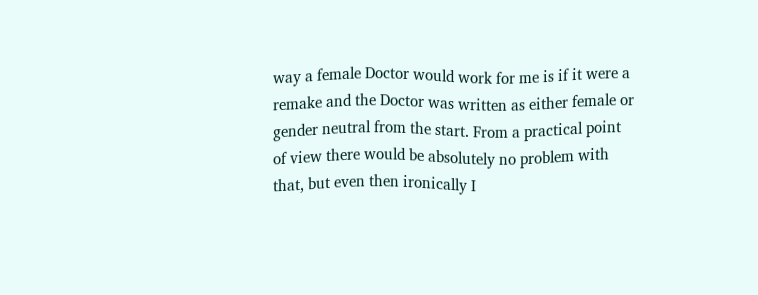way a female Doctor would work for me is if it were a remake and the Doctor was written as either female or gender neutral from the start. From a practical point of view there would be absolutely no problem with that, but even then ironically I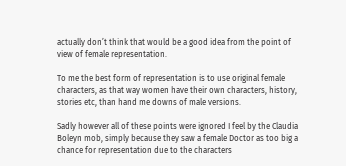actually don’t think that would be a good idea from the point of view of female representation.

To me the best form of representation is to use original female characters, as that way women have their own characters, history, stories etc, than hand me downs of male versions.

Sadly however all of these points were ignored I feel by the Claudia Boleyn mob, simply because they saw a female Doctor as too big a chance for representation due to the characters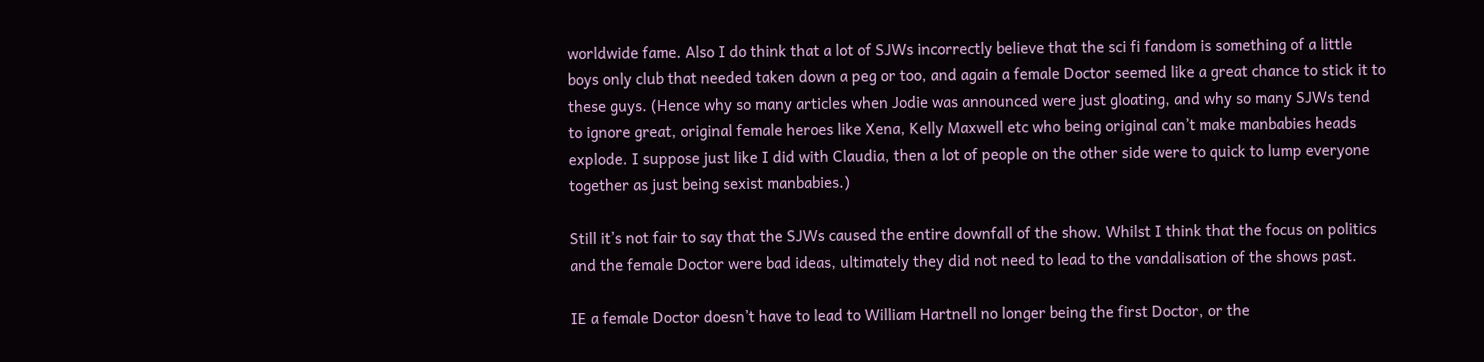worldwide fame. Also I do think that a lot of SJWs incorrectly believe that the sci fi fandom is something of a little boys only club that needed taken down a peg or too, and again a female Doctor seemed like a great chance to stick it to these guys. (Hence why so many articles when Jodie was announced were just gloating, and why so many SJWs tend to ignore great, original female heroes like Xena, Kelly Maxwell etc who being original can’t make manbabies heads explode. I suppose just like I did with Claudia, then a lot of people on the other side were to quick to lump everyone together as just being sexist manbabies.)

Still it’s not fair to say that the SJWs caused the entire downfall of the show. Whilst I think that the focus on politics and the female Doctor were bad ideas, ultimately they did not need to lead to the vandalisation of the shows past.

IE a female Doctor doesn’t have to lead to William Hartnell no longer being the first Doctor, or the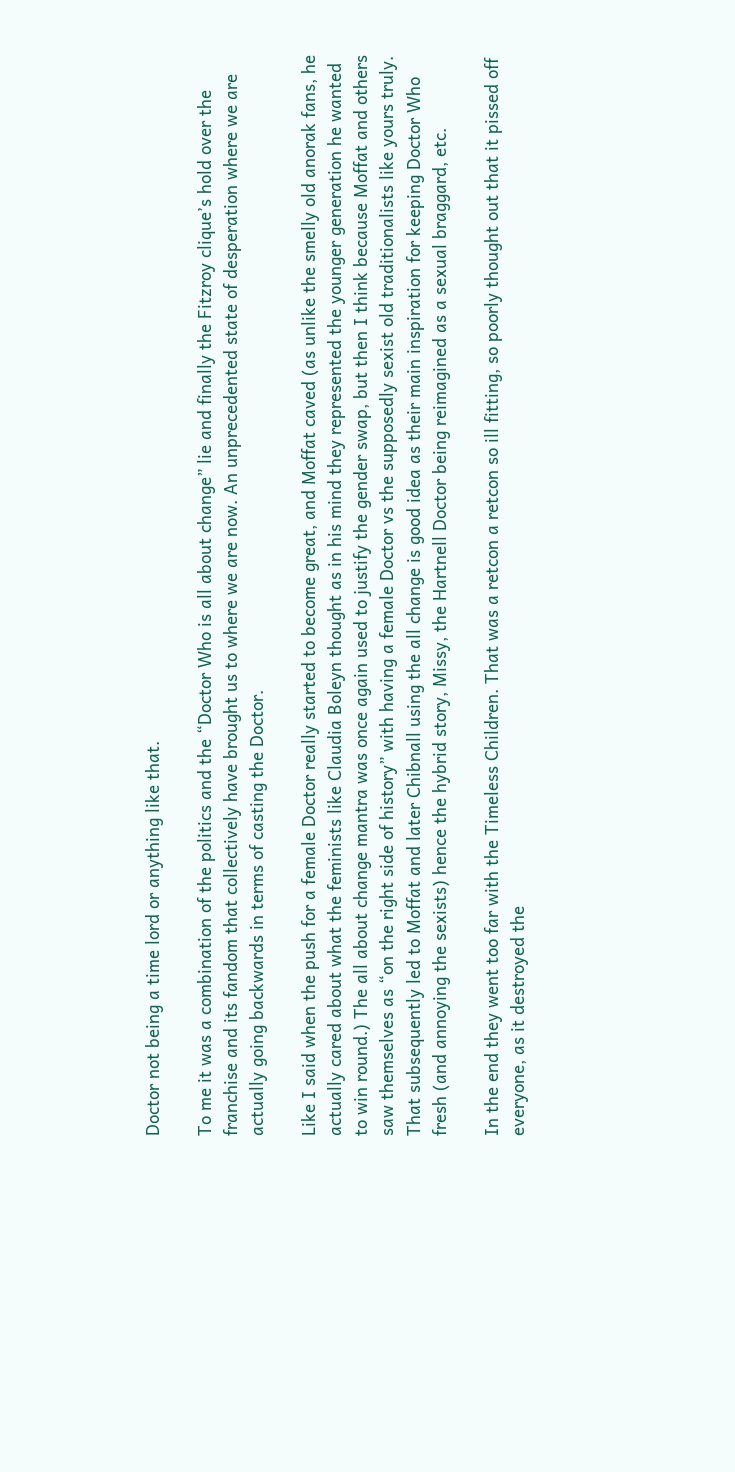Doctor not being a time lord or anything like that.

To me it was a combination of the politics and the “Doctor Who is all about change” lie and finally the Fitzroy clique’s hold over the franchise and its fandom that collectively have brought us to where we are now. An unprecedented state of desperation where we are actually going backwards in terms of casting the Doctor.

Like I said when the push for a female Doctor really started to become great, and Moffat caved (as unlike the smelly old anorak fans, he actually cared about what the feminists like Claudia Boleyn thought as in his mind they represented the younger generation he wanted to win round.) The all about change mantra was once again used to justify the gender swap, but then I think because Moffat and others saw themselves as “on the right side of history” with having a female Doctor vs the supposedly sexist old traditionalists like yours truly. That subsequently led to Moffat and later Chibnall using the all change is good idea as their main inspiration for keeping Doctor Who fresh (and annoying the sexists) hence the hybrid story, Missy, the Hartnell Doctor being reimagined as a sexual braggard, etc.

In the end they went too far with the Timeless Children. That was a retcon a retcon so ill fitting, so poorly thought out that it pissed off everyone, as it destroyed the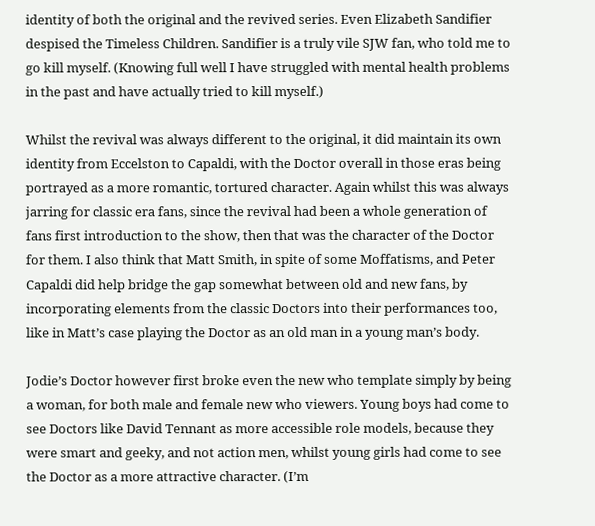identity of both the original and the revived series. Even Elizabeth Sandifier despised the Timeless Children. Sandifier is a truly vile SJW fan, who told me to go kill myself. (Knowing full well I have struggled with mental health problems in the past and have actually tried to kill myself.)

Whilst the revival was always different to the original, it did maintain its own identity from Eccelston to Capaldi, with the Doctor overall in those eras being portrayed as a more romantic, tortured character. Again whilst this was always jarring for classic era fans, since the revival had been a whole generation of fans first introduction to the show, then that was the character of the Doctor for them. I also think that Matt Smith, in spite of some Moffatisms, and Peter Capaldi did help bridge the gap somewhat between old and new fans, by incorporating elements from the classic Doctors into their performances too, like in Matt’s case playing the Doctor as an old man in a young man’s body.

Jodie’s Doctor however first broke even the new who template simply by being a woman, for both male and female new who viewers. Young boys had come to see Doctors like David Tennant as more accessible role models, because they were smart and geeky, and not action men, whilst young girls had come to see the Doctor as a more attractive character. (I’m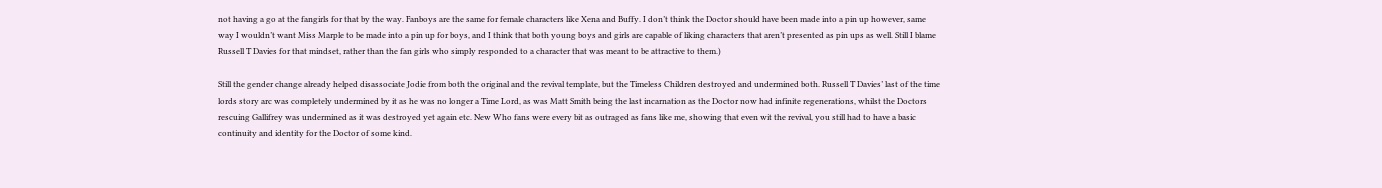not having a go at the fangirls for that by the way. Fanboys are the same for female characters like Xena and Buffy. I don’t think the Doctor should have been made into a pin up however, same way I wouldn’t want Miss Marple to be made into a pin up for boys, and I think that both young boys and girls are capable of liking characters that aren’t presented as pin ups as well. Still I blame Russell T Davies for that mindset, rather than the fan girls who simply responded to a character that was meant to be attractive to them.)

Still the gender change already helped disassociate Jodie from both the original and the revival template, but the Timeless Children destroyed and undermined both. Russell T Davies’ last of the time lords story arc was completely undermined by it as he was no longer a Time Lord, as was Matt Smith being the last incarnation as the Doctor now had infinite regenerations, whilst the Doctors rescuing Gallifrey was undermined as it was destroyed yet again etc. New Who fans were every bit as outraged as fans like me, showing that even wit the revival, you still had to have a basic continuity and identity for the Doctor of some kind.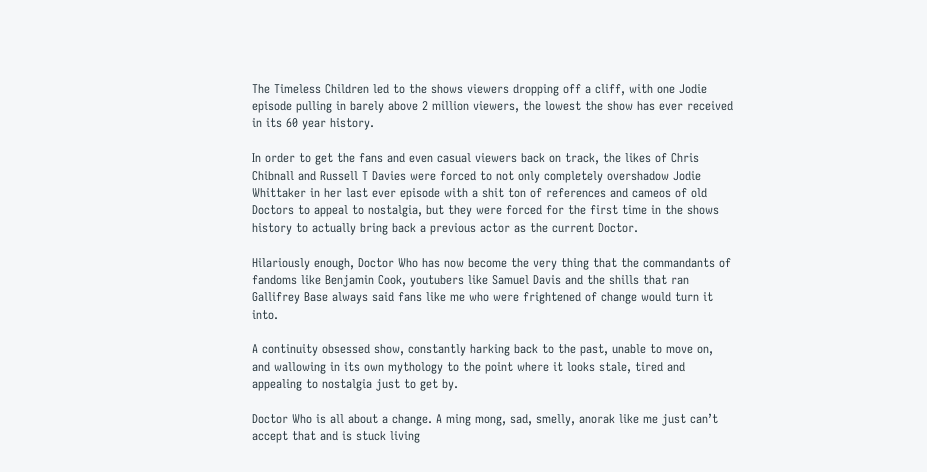The Timeless Children led to the shows viewers dropping off a cliff, with one Jodie episode pulling in barely above 2 million viewers, the lowest the show has ever received in its 60 year history.

In order to get the fans and even casual viewers back on track, the likes of Chris Chibnall and Russell T Davies were forced to not only completely overshadow Jodie Whittaker in her last ever episode with a shit ton of references and cameos of old Doctors to appeal to nostalgia, but they were forced for the first time in the shows history to actually bring back a previous actor as the current Doctor.

Hilariously enough, Doctor Who has now become the very thing that the commandants of fandoms like Benjamin Cook, youtubers like Samuel Davis and the shills that ran Gallifrey Base always said fans like me who were frightened of change would turn it into.

A continuity obsessed show, constantly harking back to the past, unable to move on, and wallowing in its own mythology to the point where it looks stale, tired and appealing to nostalgia just to get by.

Doctor Who is all about a change. A ming mong, sad, smelly, anorak like me just can’t accept that and is stuck living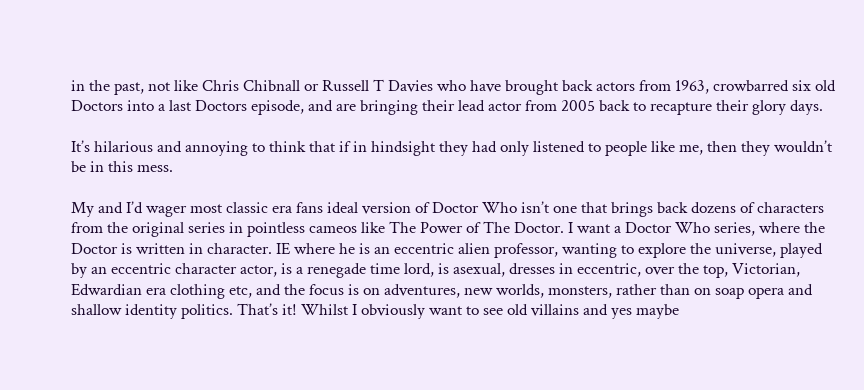in the past, not like Chris Chibnall or Russell T Davies who have brought back actors from 1963, crowbarred six old Doctors into a last Doctors episode, and are bringing their lead actor from 2005 back to recapture their glory days.

It’s hilarious and annoying to think that if in hindsight they had only listened to people like me, then they wouldn’t be in this mess.

My and I’d wager most classic era fans ideal version of Doctor Who isn’t one that brings back dozens of characters from the original series in pointless cameos like The Power of The Doctor. I want a Doctor Who series, where the Doctor is written in character. IE where he is an eccentric alien professor, wanting to explore the universe, played by an eccentric character actor, is a renegade time lord, is asexual, dresses in eccentric, over the top, Victorian, Edwardian era clothing etc, and the focus is on adventures, new worlds, monsters, rather than on soap opera and shallow identity politics. That’s it! Whilst I obviously want to see old villains and yes maybe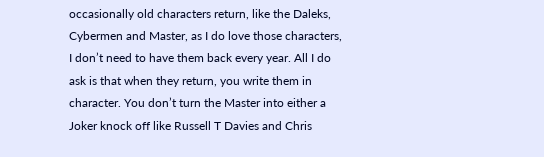occasionally old characters return, like the Daleks, Cybermen and Master, as I do love those characters, I don’t need to have them back every year. All I do ask is that when they return, you write them in character. You don’t turn the Master into either a Joker knock off like Russell T Davies and Chris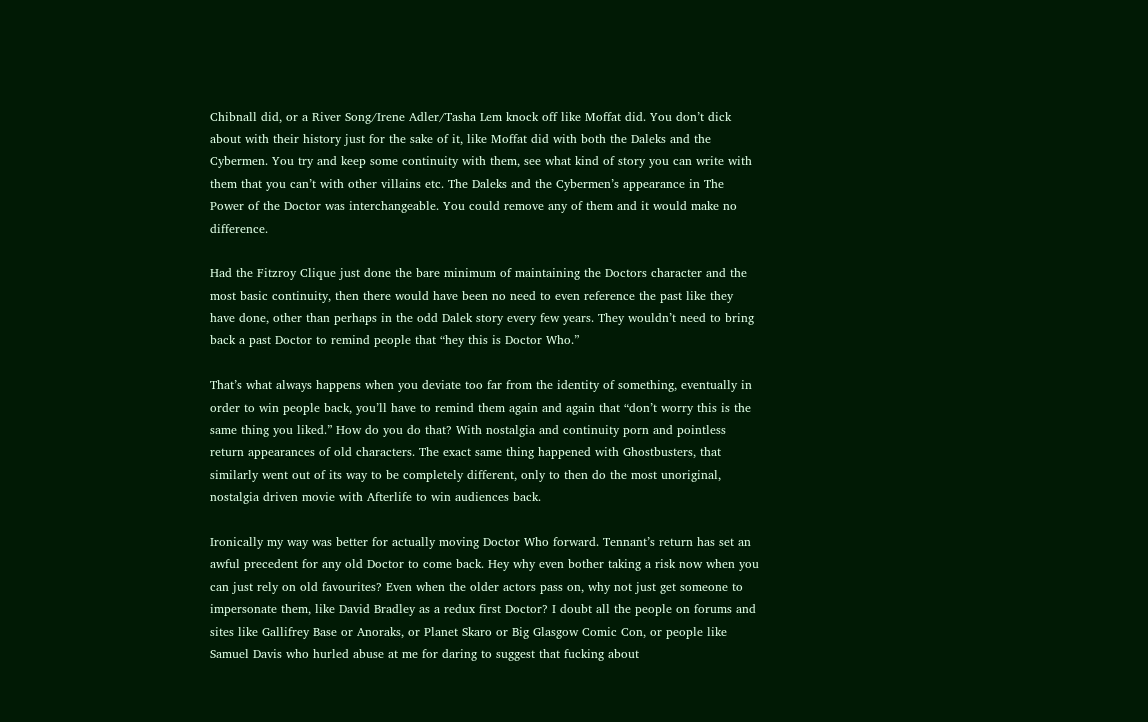Chibnall did, or a River Song/Irene Adler/Tasha Lem knock off like Moffat did. You don’t dick about with their history just for the sake of it, like Moffat did with both the Daleks and the Cybermen. You try and keep some continuity with them, see what kind of story you can write with them that you can’t with other villains etc. The Daleks and the Cybermen’s appearance in The Power of the Doctor was interchangeable. You could remove any of them and it would make no difference.

Had the Fitzroy Clique just done the bare minimum of maintaining the Doctors character and the most basic continuity, then there would have been no need to even reference the past like they have done, other than perhaps in the odd Dalek story every few years. They wouldn’t need to bring back a past Doctor to remind people that “hey this is Doctor Who.”

That’s what always happens when you deviate too far from the identity of something, eventually in order to win people back, you’ll have to remind them again and again that “don’t worry this is the same thing you liked.” How do you do that? With nostalgia and continuity porn and pointless return appearances of old characters. The exact same thing happened with Ghostbusters, that similarly went out of its way to be completely different, only to then do the most unoriginal, nostalgia driven movie with Afterlife to win audiences back.

Ironically my way was better for actually moving Doctor Who forward. Tennant’s return has set an awful precedent for any old Doctor to come back. Hey why even bother taking a risk now when you can just rely on old favourites? Even when the older actors pass on, why not just get someone to impersonate them, like David Bradley as a redux first Doctor? I doubt all the people on forums and sites like Gallifrey Base or Anoraks, or Planet Skaro or Big Glasgow Comic Con, or people like Samuel Davis who hurled abuse at me for daring to suggest that fucking about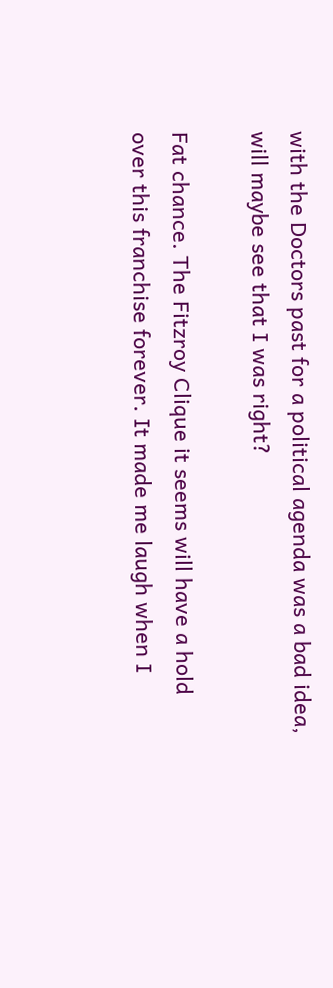with the Doctors past for a political agenda was a bad idea, will maybe see that I was right?

Fat chance. The Fitzroy Clique it seems will have a hold over this franchise forever. It made me laugh when I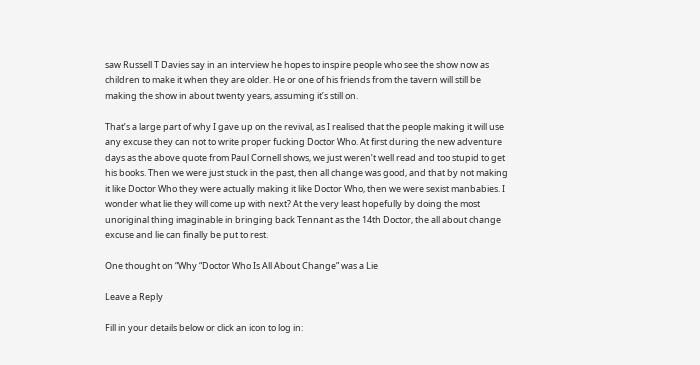saw Russell T Davies say in an interview he hopes to inspire people who see the show now as children to make it when they are older. He or one of his friends from the tavern will still be making the show in about twenty years, assuming it’s still on.

That’s a large part of why I gave up on the revival, as I realised that the people making it will use any excuse they can not to write proper fucking Doctor Who. At first during the new adventure days as the above quote from Paul Cornell shows, we just weren’t well read and too stupid to get his books. Then we were just stuck in the past, then all change was good, and that by not making it like Doctor Who they were actually making it like Doctor Who, then we were sexist manbabies. I wonder what lie they will come up with next? At the very least hopefully by doing the most unoriginal thing imaginable in bringing back Tennant as the 14th Doctor, the all about change excuse and lie can finally be put to rest.

One thought on “Why “Doctor Who Is All About Change” was a Lie

Leave a Reply

Fill in your details below or click an icon to log in: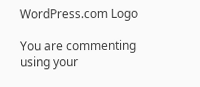WordPress.com Logo

You are commenting using your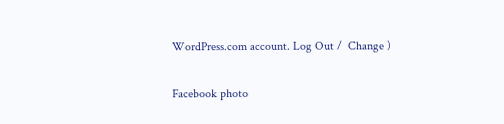WordPress.com account. Log Out /  Change )

Facebook photo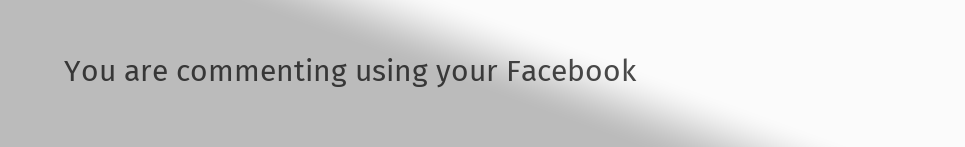You are commenting using your Facebook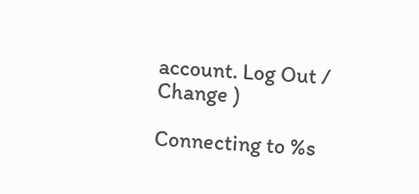account. Log Out /  Change )

Connecting to %s